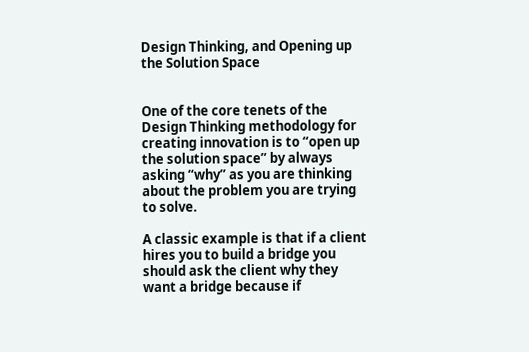Design Thinking, and Opening up the Solution Space


One of the core tenets of the Design Thinking methodology for creating innovation is to “open up the solution space” by always asking “why” as you are thinking about the problem you are trying to solve.

A classic example is that if a client hires you to build a bridge you should ask the client why they want a bridge because if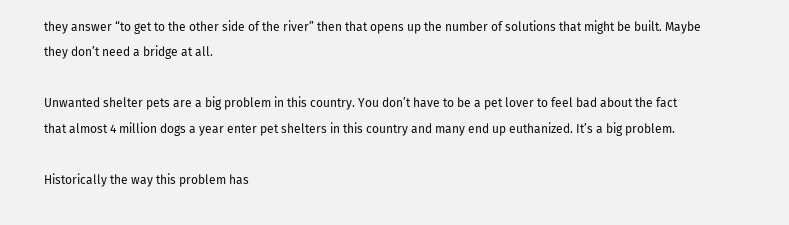they answer “to get to the other side of the river” then that opens up the number of solutions that might be built. Maybe they don’t need a bridge at all.

Unwanted shelter pets are a big problem in this country. You don’t have to be a pet lover to feel bad about the fact that almost 4 million dogs a year enter pet shelters in this country and many end up euthanized. It’s a big problem.

Historically the way this problem has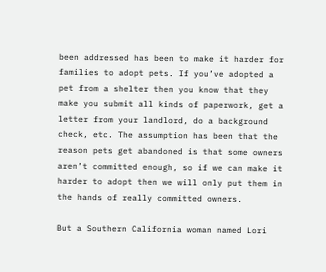been addressed has been to make it harder for families to adopt pets. If you’ve adopted a pet from a shelter then you know that they make you submit all kinds of paperwork, get a letter from your landlord, do a background check, etc. The assumption has been that the reason pets get abandoned is that some owners aren’t committed enough, so if we can make it harder to adopt then we will only put them in the hands of really committed owners.

But a Southern California woman named Lori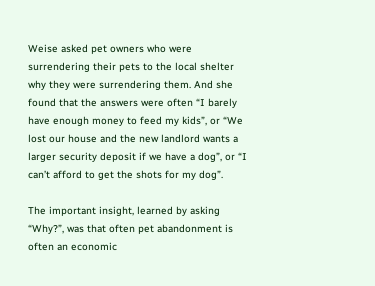Weise asked pet owners who were surrendering their pets to the local shelter why they were surrendering them. And she found that the answers were often “I barely have enough money to feed my kids”, or “We lost our house and the new landlord wants a larger security deposit if we have a dog”, or “I can’t afford to get the shots for my dog”.

The important insight, learned by asking “Why?”, was that often pet abandonment is often an economic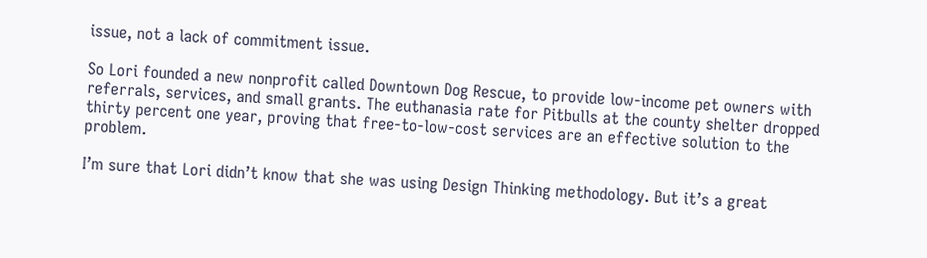issue, not a lack of commitment issue.

So Lori founded a new nonprofit called Downtown Dog Rescue, to provide low-income pet owners with referrals, services, and small grants. The euthanasia rate for Pitbulls at the county shelter dropped thirty percent one year, proving that free-to-low-cost services are an effective solution to the problem.

I’m sure that Lori didn’t know that she was using Design Thinking methodology. But it’s a great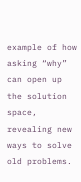example of how asking “why” can open up the solution space, revealing new ways to solve old problems.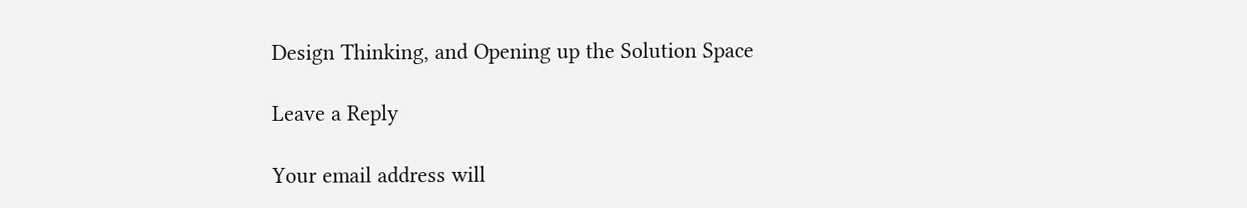Design Thinking, and Opening up the Solution Space

Leave a Reply

Your email address will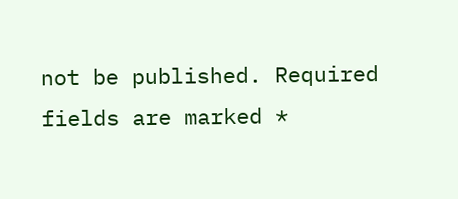not be published. Required fields are marked *